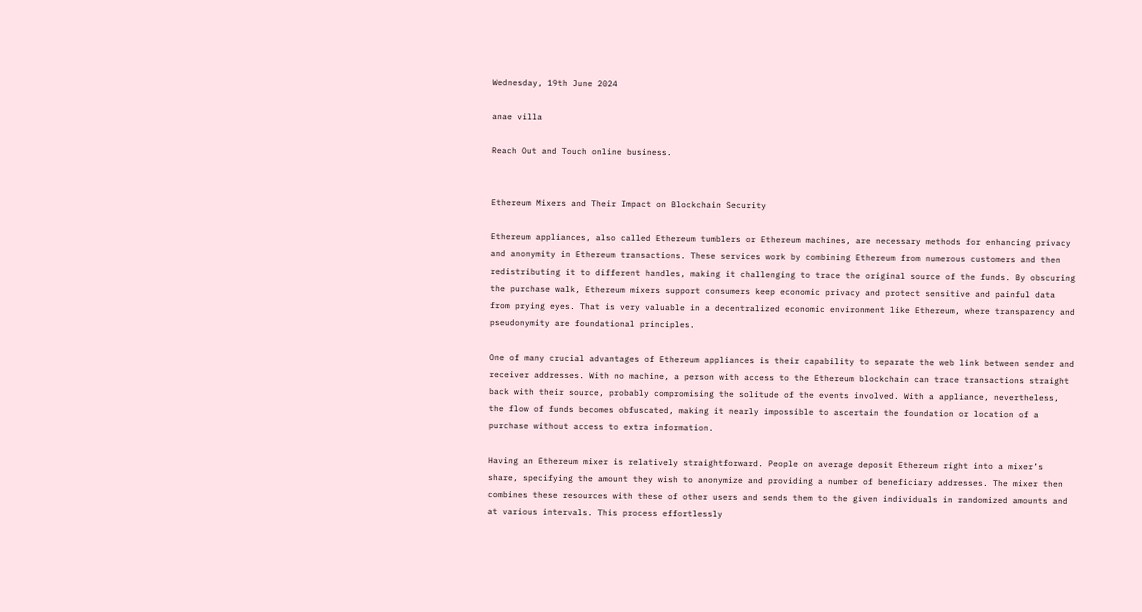Wednesday, 19th June 2024

anae villa

Reach Out and Touch online business.


Ethereum Mixers and Their Impact on Blockchain Security

Ethereum appliances, also called Ethereum tumblers or Ethereum machines, are necessary methods for enhancing privacy and anonymity in Ethereum transactions. These services work by combining Ethereum from numerous customers and then redistributing it to different handles, making it challenging to trace the original source of the funds. By obscuring the purchase walk, Ethereum mixers support consumers keep economic privacy and protect sensitive and painful data from prying eyes. That is very valuable in a decentralized economic environment like Ethereum, where transparency and pseudonymity are foundational principles.

One of many crucial advantages of Ethereum appliances is their capability to separate the web link between sender and receiver addresses. With no machine, a person with access to the Ethereum blockchain can trace transactions straight back with their source, probably compromising the solitude of the events involved. With a appliance, nevertheless, the flow of funds becomes obfuscated, making it nearly impossible to ascertain the foundation or location of a purchase without access to extra information.

Having an Ethereum mixer is relatively straightforward. People on average deposit Ethereum right into a mixer’s share, specifying the amount they wish to anonymize and providing a number of beneficiary addresses. The mixer then combines these resources with these of other users and sends them to the given individuals in randomized amounts and at various intervals. This process effortlessly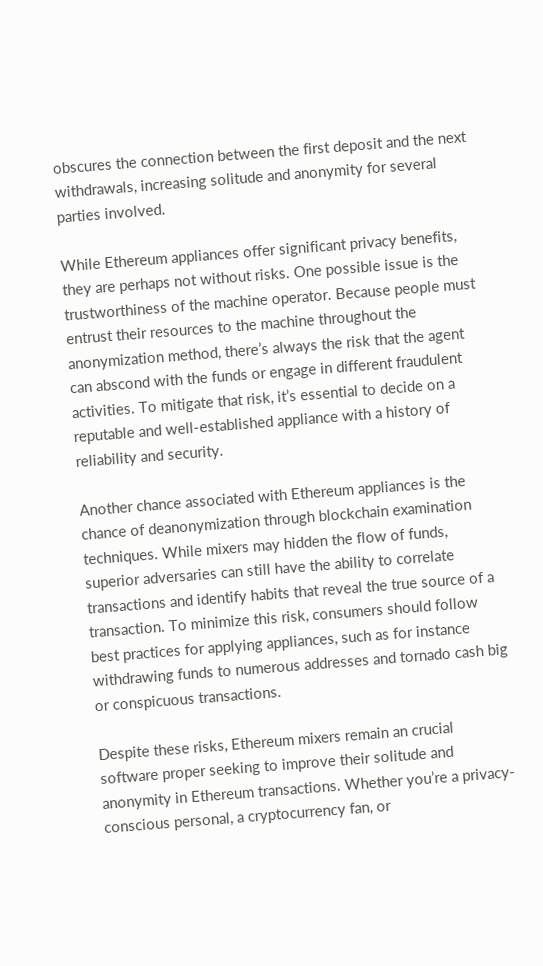obscures the connection between the first deposit and the next withdrawals, increasing solitude and anonymity for several parties involved.

While Ethereum appliances offer significant privacy benefits, they are perhaps not without risks. One possible issue is the trustworthiness of the machine operator. Because people must entrust their resources to the machine throughout the anonymization method, there’s always the risk that the agent can abscond with the funds or engage in different fraudulent activities. To mitigate that risk, it’s essential to decide on a reputable and well-established appliance with a history of reliability and security.

Another chance associated with Ethereum appliances is the chance of deanonymization through blockchain examination techniques. While mixers may hidden the flow of funds, superior adversaries can still have the ability to correlate transactions and identify habits that reveal the true source of a transaction. To minimize this risk, consumers should follow best practices for applying appliances, such as for instance withdrawing funds to numerous addresses and tornado cash big or conspicuous transactions.

Despite these risks, Ethereum mixers remain an crucial software proper seeking to improve their solitude and anonymity in Ethereum transactions. Whether you’re a privacy-conscious personal, a cryptocurrency fan, or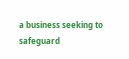a business seeking to safeguard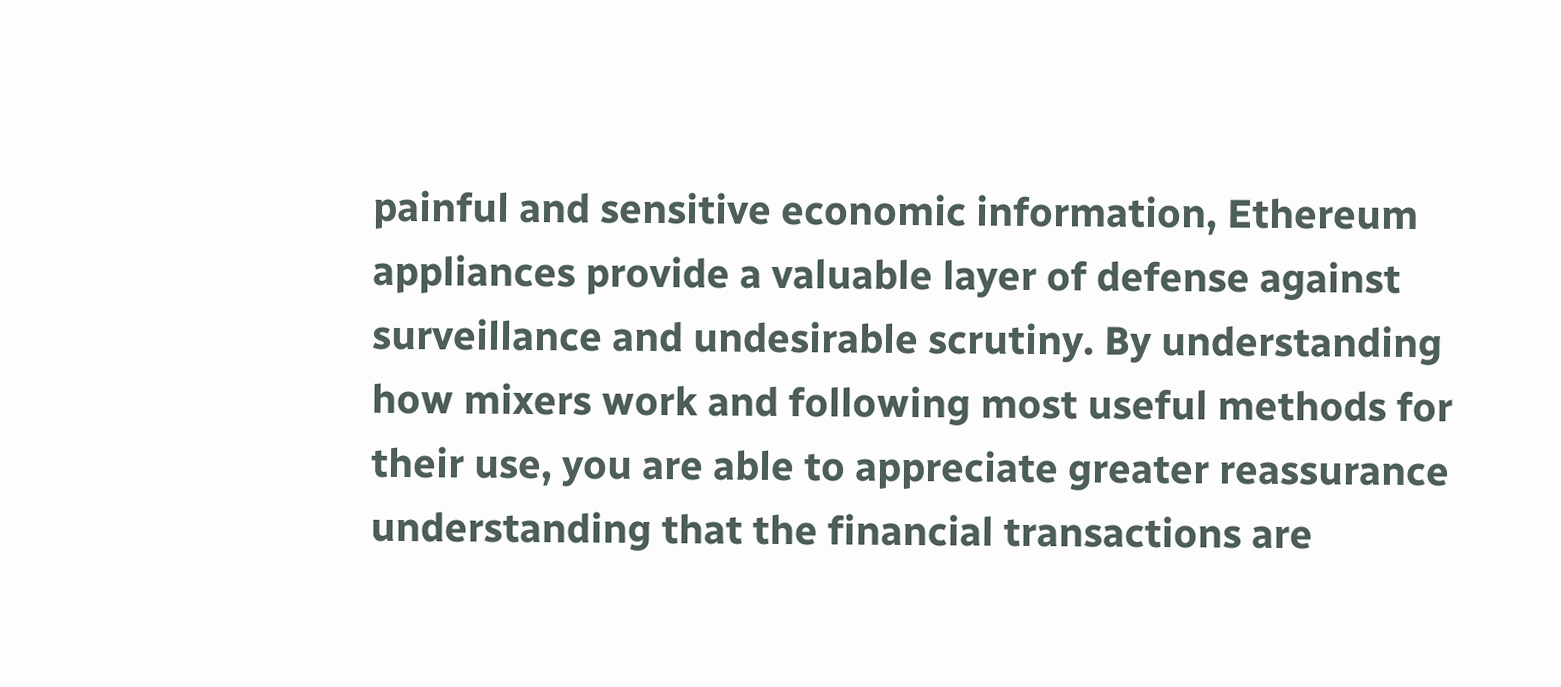painful and sensitive economic information, Ethereum appliances provide a valuable layer of defense against surveillance and undesirable scrutiny. By understanding how mixers work and following most useful methods for their use, you are able to appreciate greater reassurance understanding that the financial transactions are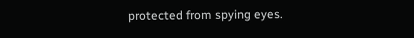protected from spying eyes.